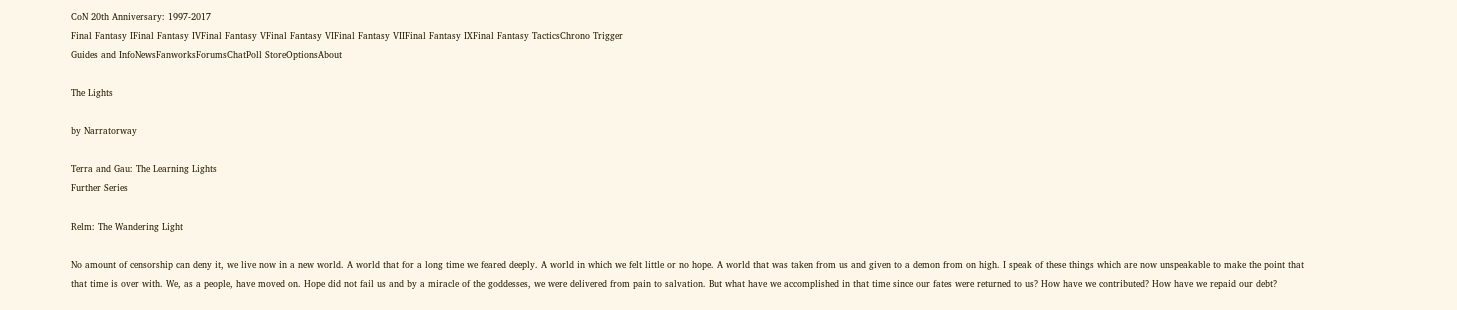CoN 20th Anniversary: 1997-2017
Final Fantasy IFinal Fantasy IVFinal Fantasy VFinal Fantasy VIFinal Fantasy VIIFinal Fantasy IXFinal Fantasy TacticsChrono Trigger
Guides and InfoNewsFanworksForumsChatPoll StoreOptionsAbout

The Lights

by Narratorway

Terra and Gau: The Learning Lights
Further Series

Relm: The Wandering Light

No amount of censorship can deny it, we live now in a new world. A world that for a long time we feared deeply. A world in which we felt little or no hope. A world that was taken from us and given to a demon from on high. I speak of these things which are now unspeakable to make the point that that time is over with. We, as a people, have moved on. Hope did not fail us and by a miracle of the goddesses, we were delivered from pain to salvation. But what have we accomplished in that time since our fates were returned to us? How have we contributed? How have we repaid our debt?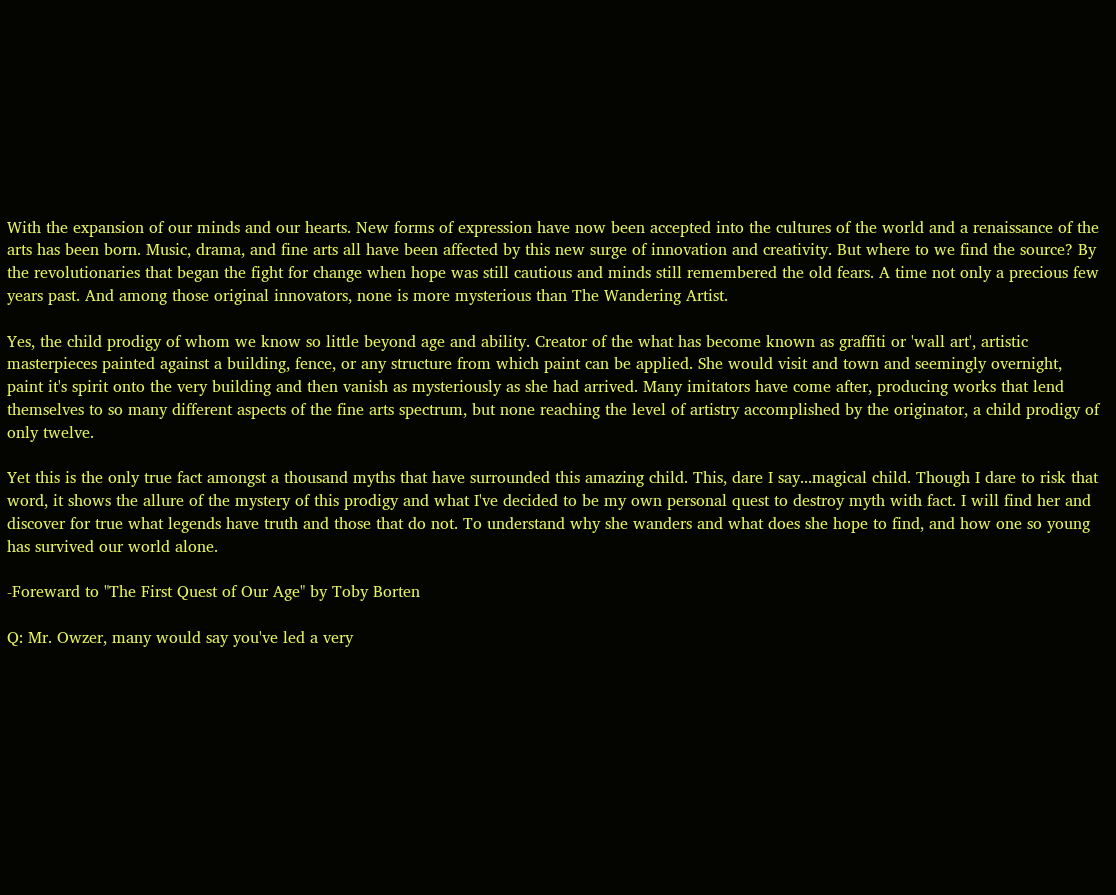With the expansion of our minds and our hearts. New forms of expression have now been accepted into the cultures of the world and a renaissance of the arts has been born. Music, drama, and fine arts all have been affected by this new surge of innovation and creativity. But where to we find the source? By the revolutionaries that began the fight for change when hope was still cautious and minds still remembered the old fears. A time not only a precious few years past. And among those original innovators, none is more mysterious than The Wandering Artist.

Yes, the child prodigy of whom we know so little beyond age and ability. Creator of the what has become known as graffiti or 'wall art', artistic masterpieces painted against a building, fence, or any structure from which paint can be applied. She would visit and town and seemingly overnight, paint it's spirit onto the very building and then vanish as mysteriously as she had arrived. Many imitators have come after, producing works that lend themselves to so many different aspects of the fine arts spectrum, but none reaching the level of artistry accomplished by the originator, a child prodigy of only twelve.

Yet this is the only true fact amongst a thousand myths that have surrounded this amazing child. This, dare I say...magical child. Though I dare to risk that word, it shows the allure of the mystery of this prodigy and what I've decided to be my own personal quest to destroy myth with fact. I will find her and discover for true what legends have truth and those that do not. To understand why she wanders and what does she hope to find, and how one so young has survived our world alone.

-Foreward to "The First Quest of Our Age" by Toby Borten

Q: Mr. Owzer, many would say you've led a very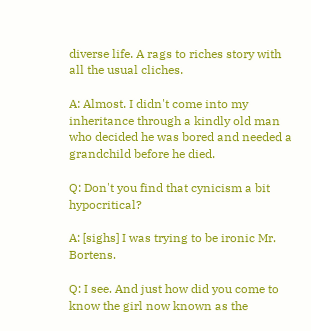diverse life. A rags to riches story with all the usual cliches.

A: Almost. I didn't come into my inheritance through a kindly old man who decided he was bored and needed a grandchild before he died.

Q: Don't you find that cynicism a bit hypocritical?

A: [sighs] I was trying to be ironic Mr. Bortens.

Q: I see. And just how did you come to know the girl now known as the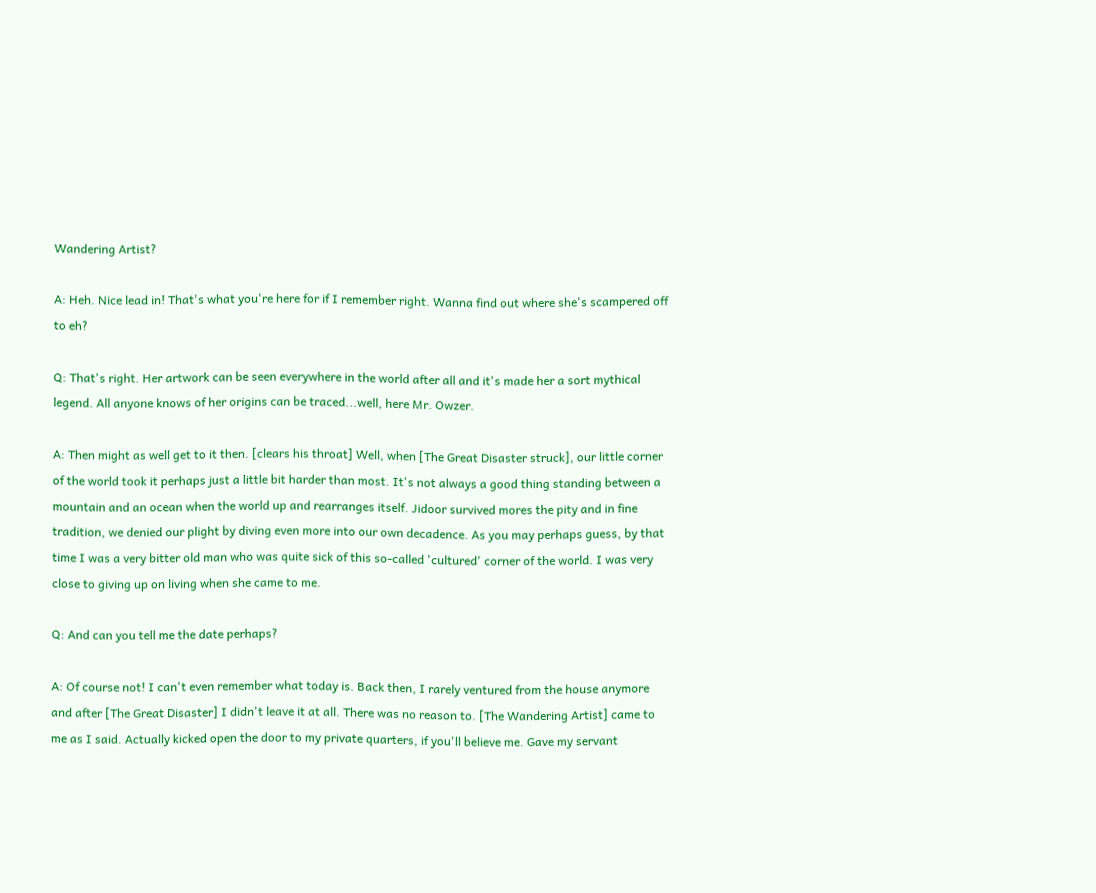Wandering Artist?

A: Heh. Nice lead in! That's what you're here for if I remember right. Wanna find out where she's scampered off to eh?

Q: That's right. Her artwork can be seen everywhere in the world after all and it's made her a sort mythical legend. All anyone knows of her origins can be traced...well, here Mr. Owzer.

A: Then might as well get to it then. [clears his throat] Well, when [The Great Disaster struck], our little corner of the world took it perhaps just a little bit harder than most. It's not always a good thing standing between a mountain and an ocean when the world up and rearranges itself. Jidoor survived mores the pity and in fine tradition, we denied our plight by diving even more into our own decadence. As you may perhaps guess, by that time I was a very bitter old man who was quite sick of this so-called 'cultured' corner of the world. I was very close to giving up on living when she came to me.

Q: And can you tell me the date perhaps?

A: Of course not! I can't even remember what today is. Back then, I rarely ventured from the house anymore and after [The Great Disaster] I didn't leave it at all. There was no reason to. [The Wandering Artist] came to me as I said. Actually kicked open the door to my private quarters, if you'll believe me. Gave my servant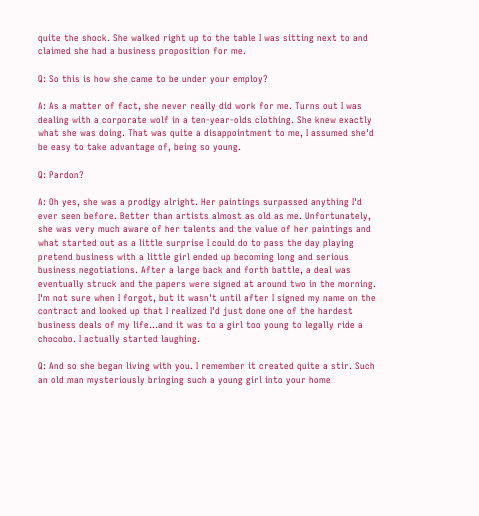quite the shock. She walked right up to the table I was sitting next to and claimed she had a business proposition for me.

Q: So this is how she came to be under your employ?

A: As a matter of fact, she never really did work for me. Turns out I was dealing with a corporate wolf in a ten-year-olds clothing. She knew exactly what she was doing. That was quite a disappointment to me, I assumed she'd be easy to take advantage of, being so young.

Q: Pardon?

A: Oh yes, she was a prodigy alright. Her paintings surpassed anything I'd ever seen before. Better than artists almost as old as me. Unfortunately, she was very much aware of her talents and the value of her paintings and what started out as a little surprise I could do to pass the day playing pretend business with a little girl ended up becoming long and serious business negotiations. After a large back and forth battle, a deal was eventually struck and the papers were signed at around two in the morning. I'm not sure when I forgot, but it wasn't until after I signed my name on the contract and looked up that I realized I'd just done one of the hardest business deals of my life...and it was to a girl too young to legally ride a chocobo. I actually started laughing.

Q: And so she began living with you. I remember it created quite a stir. Such an old man mysteriously bringing such a young girl into your home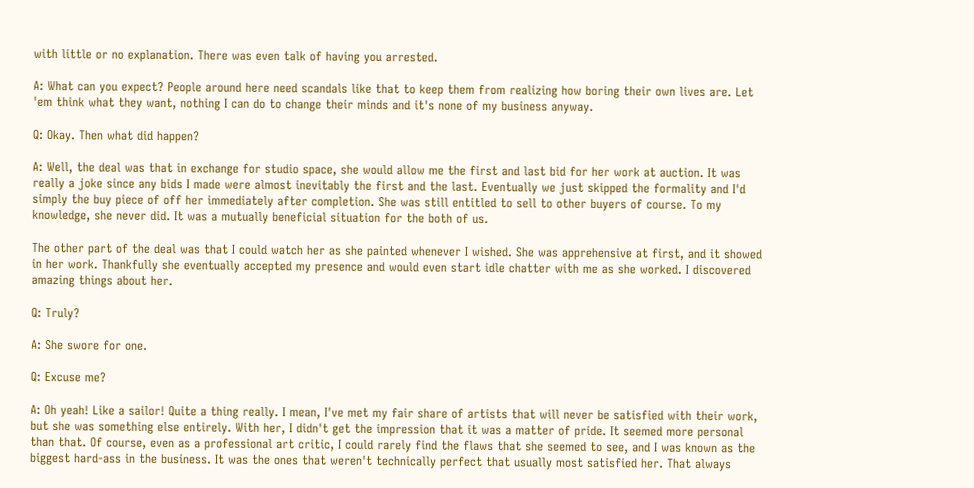with little or no explanation. There was even talk of having you arrested.

A: What can you expect? People around here need scandals like that to keep them from realizing how boring their own lives are. Let 'em think what they want, nothing I can do to change their minds and it's none of my business anyway.

Q: Okay. Then what did happen?

A: Well, the deal was that in exchange for studio space, she would allow me the first and last bid for her work at auction. It was really a joke since any bids I made were almost inevitably the first and the last. Eventually we just skipped the formality and I'd simply the buy piece of off her immediately after completion. She was still entitled to sell to other buyers of course. To my knowledge, she never did. It was a mutually beneficial situation for the both of us.

The other part of the deal was that I could watch her as she painted whenever I wished. She was apprehensive at first, and it showed in her work. Thankfully she eventually accepted my presence and would even start idle chatter with me as she worked. I discovered amazing things about her.

Q: Truly?

A: She swore for one.

Q: Excuse me?

A: Oh yeah! Like a sailor! Quite a thing really. I mean, I've met my fair share of artists that will never be satisfied with their work, but she was something else entirely. With her, I didn't get the impression that it was a matter of pride. It seemed more personal than that. Of course, even as a professional art critic, I could rarely find the flaws that she seemed to see, and I was known as the biggest hard-ass in the business. It was the ones that weren't technically perfect that usually most satisfied her. That always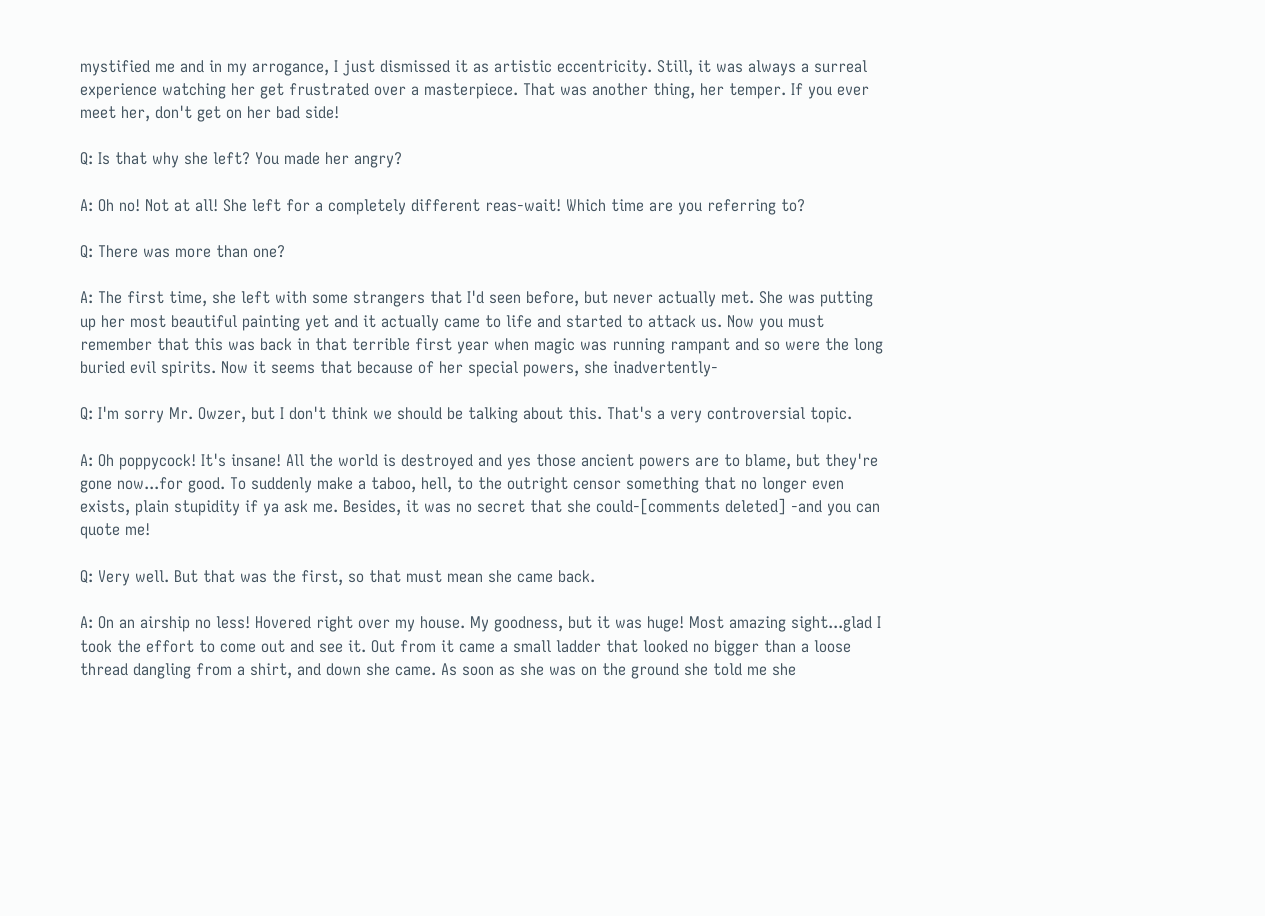mystified me and in my arrogance, I just dismissed it as artistic eccentricity. Still, it was always a surreal experience watching her get frustrated over a masterpiece. That was another thing, her temper. If you ever meet her, don't get on her bad side!

Q: Is that why she left? You made her angry?

A: Oh no! Not at all! She left for a completely different reas-wait! Which time are you referring to?

Q: There was more than one?

A: The first time, she left with some strangers that I'd seen before, but never actually met. She was putting up her most beautiful painting yet and it actually came to life and started to attack us. Now you must remember that this was back in that terrible first year when magic was running rampant and so were the long buried evil spirits. Now it seems that because of her special powers, she inadvertently-

Q: I'm sorry Mr. Owzer, but I don't think we should be talking about this. That's a very controversial topic.

A: Oh poppycock! It's insane! All the world is destroyed and yes those ancient powers are to blame, but they're gone now...for good. To suddenly make a taboo, hell, to the outright censor something that no longer even exists, plain stupidity if ya ask me. Besides, it was no secret that she could-[comments deleted] -and you can quote me!

Q: Very well. But that was the first, so that must mean she came back.

A: On an airship no less! Hovered right over my house. My goodness, but it was huge! Most amazing sight...glad I took the effort to come out and see it. Out from it came a small ladder that looked no bigger than a loose thread dangling from a shirt, and down she came. As soon as she was on the ground she told me she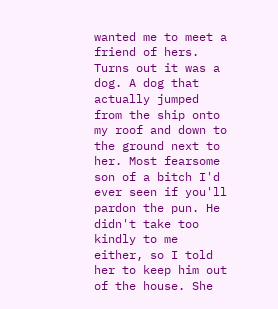wanted me to meet a friend of hers. Turns out it was a dog. A dog that actually jumped from the ship onto my roof and down to the ground next to her. Most fearsome son of a bitch I'd ever seen if you'll pardon the pun. He didn't take too kindly to me either, so I told her to keep him out of the house. She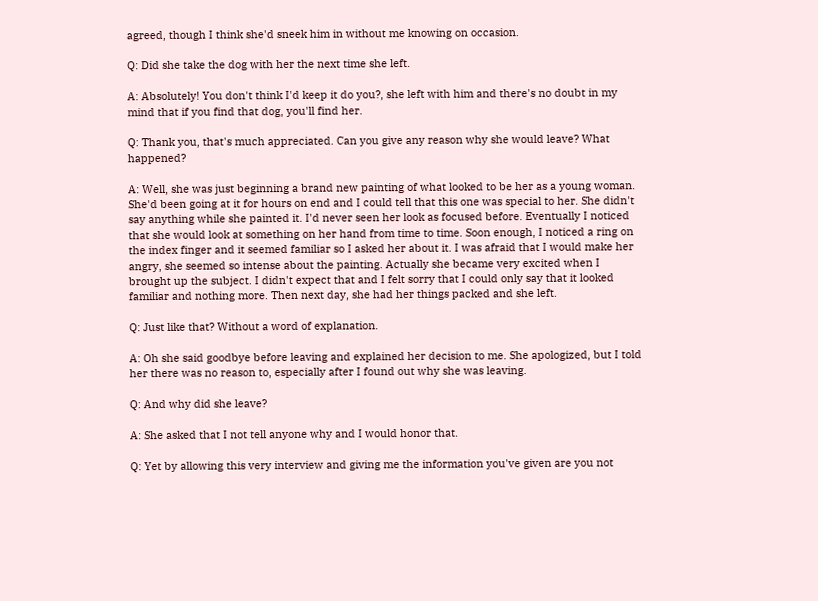agreed, though I think she'd sneek him in without me knowing on occasion.

Q: Did she take the dog with her the next time she left.

A: Absolutely! You don't think I'd keep it do you?, she left with him and there's no doubt in my mind that if you find that dog, you'll find her.

Q: Thank you, that's much appreciated. Can you give any reason why she would leave? What happened?

A: Well, she was just beginning a brand new painting of what looked to be her as a young woman. She'd been going at it for hours on end and I could tell that this one was special to her. She didn't say anything while she painted it. I'd never seen her look as focused before. Eventually I noticed that she would look at something on her hand from time to time. Soon enough, I noticed a ring on the index finger and it seemed familiar so I asked her about it. I was afraid that I would make her angry, she seemed so intense about the painting. Actually she became very excited when I brought up the subject. I didn't expect that and I felt sorry that I could only say that it looked familiar and nothing more. Then next day, she had her things packed and she left.

Q: Just like that? Without a word of explanation.

A: Oh she said goodbye before leaving and explained her decision to me. She apologized, but I told her there was no reason to, especially after I found out why she was leaving.

Q: And why did she leave?

A: She asked that I not tell anyone why and I would honor that.

Q: Yet by allowing this very interview and giving me the information you've given are you not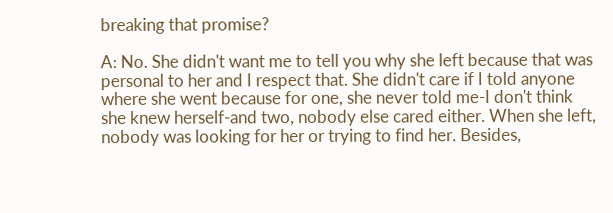breaking that promise?

A: No. She didn't want me to tell you why she left because that was personal to her and I respect that. She didn't care if I told anyone where she went because for one, she never told me-I don't think she knew herself-and two, nobody else cared either. When she left, nobody was looking for her or trying to find her. Besides,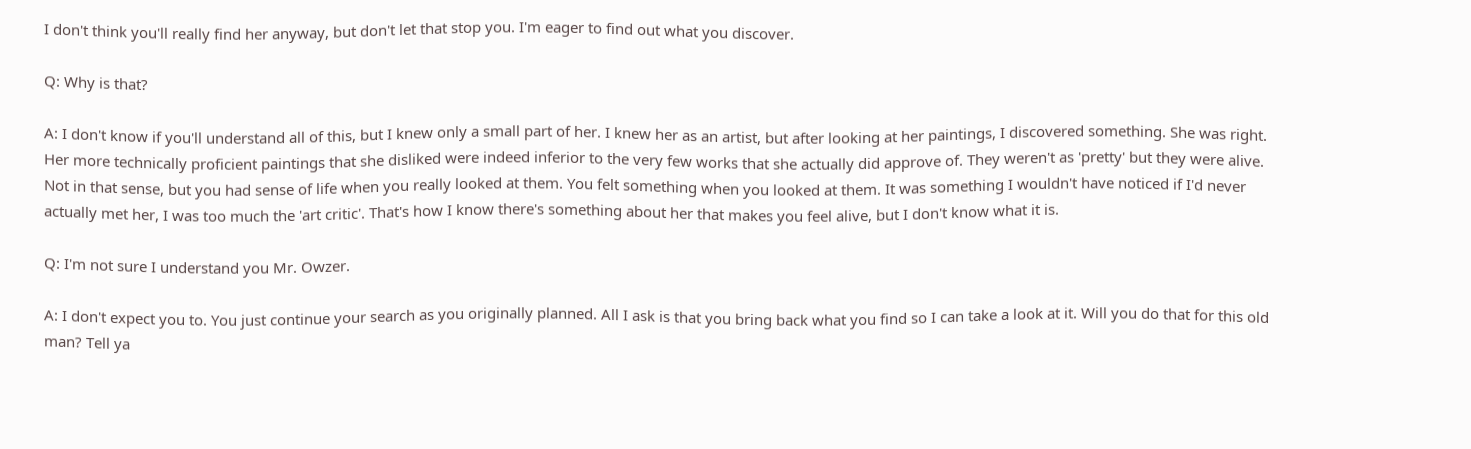I don't think you'll really find her anyway, but don't let that stop you. I'm eager to find out what you discover.

Q: Why is that?

A: I don't know if you'll understand all of this, but I knew only a small part of her. I knew her as an artist, but after looking at her paintings, I discovered something. She was right. Her more technically proficient paintings that she disliked were indeed inferior to the very few works that she actually did approve of. They weren't as 'pretty' but they were alive. Not in that sense, but you had sense of life when you really looked at them. You felt something when you looked at them. It was something I wouldn't have noticed if I'd never actually met her, I was too much the 'art critic'. That's how I know there's something about her that makes you feel alive, but I don't know what it is.

Q: I'm not sure I understand you Mr. Owzer.

A: I don't expect you to. You just continue your search as you originally planned. All I ask is that you bring back what you find so I can take a look at it. Will you do that for this old man? Tell ya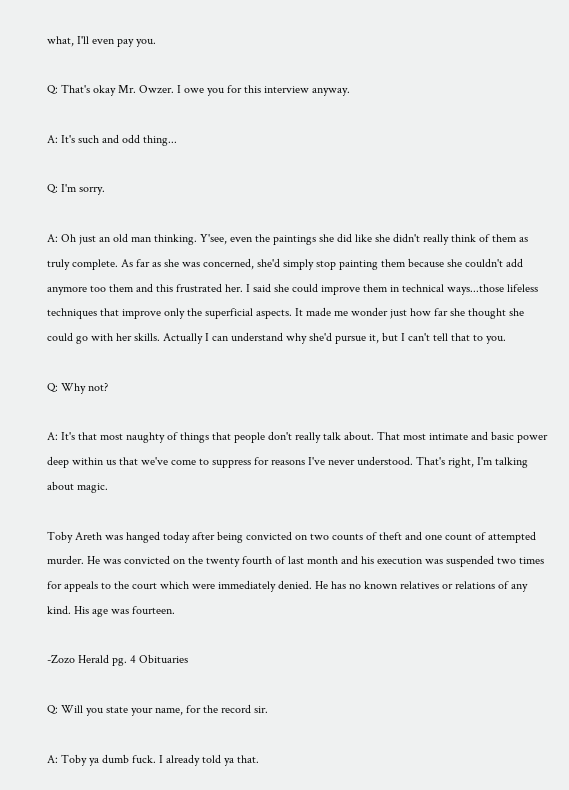what, I'll even pay you.

Q: That's okay Mr. Owzer. I owe you for this interview anyway.

A: It's such and odd thing...

Q: I'm sorry.

A: Oh just an old man thinking. Y'see, even the paintings she did like she didn't really think of them as truly complete. As far as she was concerned, she'd simply stop painting them because she couldn't add anymore too them and this frustrated her. I said she could improve them in technical ways...those lifeless techniques that improve only the superficial aspects. It made me wonder just how far she thought she could go with her skills. Actually I can understand why she'd pursue it, but I can't tell that to you.

Q: Why not?

A: It's that most naughty of things that people don't really talk about. That most intimate and basic power deep within us that we've come to suppress for reasons I've never understood. That's right, I'm talking about magic.

Toby Areth was hanged today after being convicted on two counts of theft and one count of attempted murder. He was convicted on the twenty fourth of last month and his execution was suspended two times for appeals to the court which were immediately denied. He has no known relatives or relations of any kind. His age was fourteen.

-Zozo Herald pg. 4 Obituaries

Q: Will you state your name, for the record sir.

A: Toby ya dumb fuck. I already told ya that.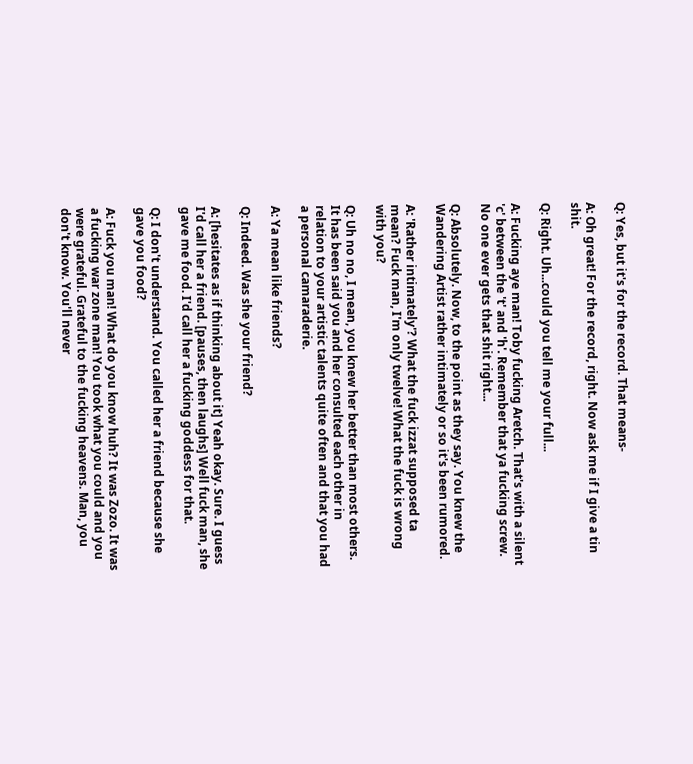Q: Yes, but it's for the record. That means-

A: Oh great! For the record, right. Now ask me if I give a tin shit.

Q: Right. Uh...could you tell me your full...

A: Fucking aye man! Toby fucking Aretch. That's with a silent 'c' between the 't' and 'h'. Remember that ya fucking screw. No one ever gets that shit right...

Q: Absolutely. Now, to the point as they say. You knew the Wandering Artist rather intimately or so it's been rumored.

A: 'Rather intimately'? What the fuck izzat supposed ta mean? Fuck man, I'm only twelve! What the fuck is wrong with you?

Q: Uh no no, I mean, you knew her better than most others. It has been said you and her consulted each other in relation to your artistic talents quite often and that you had a personal camaraderie.

A: Ya mean like friends?

Q: Indeed. Was she your friend?

A: [hesitates as if thinking about it] Yeah okay. Sure. I guess I'd call her a friend. [pauses, then laughs] Well fuck man, she gave me food. I'd call her a fucking goddess for that.

Q: I don't understand. You called her a friend because she gave you food?

A: Fuck you man! What do you know huh? It was Zozo. It was a fucking war zone man! You took what you could and you were grateful. Grateful to the fucking heavens. Man, you don't know. You'll never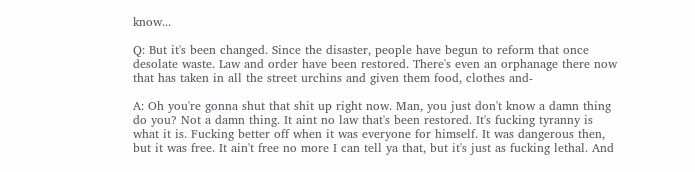know...

Q: But it's been changed. Since the disaster, people have begun to reform that once desolate waste. Law and order have been restored. There's even an orphanage there now that has taken in all the street urchins and given them food, clothes and-

A: Oh you're gonna shut that shit up right now. Man, you just don't know a damn thing do you? Not a damn thing. It aint no law that's been restored. It's fucking tyranny is what it is. Fucking better off when it was everyone for himself. It was dangerous then, but it was free. It ain't free no more I can tell ya that, but it's just as fucking lethal. And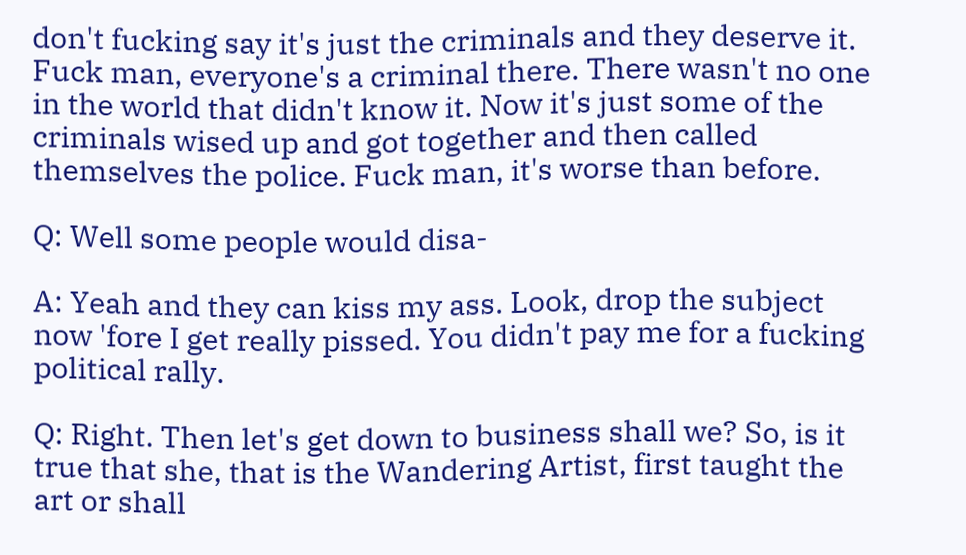don't fucking say it's just the criminals and they deserve it. Fuck man, everyone's a criminal there. There wasn't no one in the world that didn't know it. Now it's just some of the criminals wised up and got together and then called themselves the police. Fuck man, it's worse than before.

Q: Well some people would disa-

A: Yeah and they can kiss my ass. Look, drop the subject now 'fore I get really pissed. You didn't pay me for a fucking political rally.

Q: Right. Then let's get down to business shall we? So, is it true that she, that is the Wandering Artist, first taught the art or shall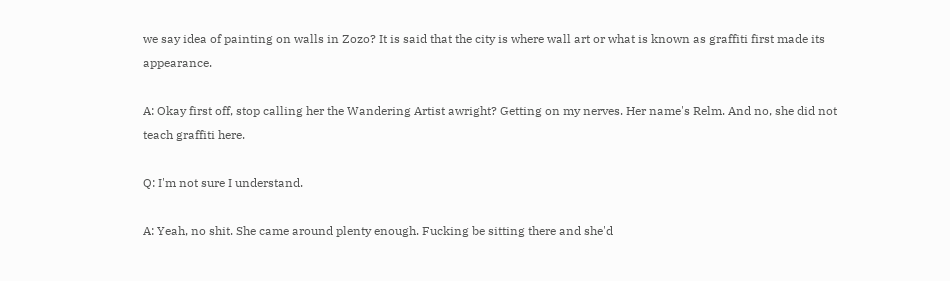we say idea of painting on walls in Zozo? It is said that the city is where wall art or what is known as graffiti first made its appearance.

A: Okay first off, stop calling her the Wandering Artist awright? Getting on my nerves. Her name's Relm. And no, she did not teach graffiti here.

Q: I'm not sure I understand.

A: Yeah, no shit. She came around plenty enough. Fucking be sitting there and she'd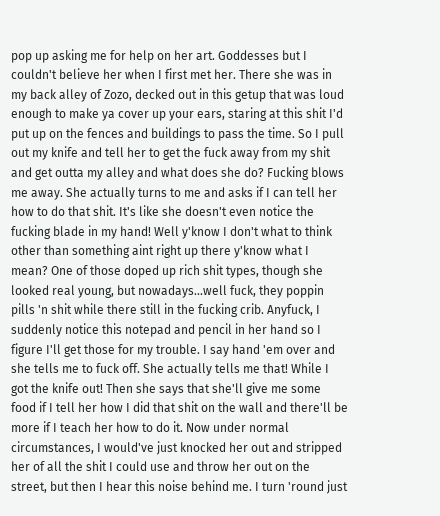pop up asking me for help on her art. Goddesses but I couldn't believe her when I first met her. There she was in my back alley of Zozo, decked out in this getup that was loud enough to make ya cover up your ears, staring at this shit I'd put up on the fences and buildings to pass the time. So I pull out my knife and tell her to get the fuck away from my shit and get outta my alley and what does she do? Fucking blows me away. She actually turns to me and asks if I can tell her how to do that shit. It's like she doesn't even notice the fucking blade in my hand! Well y'know I don't what to think other than something aint right up there y'know what I mean? One of those doped up rich shit types, though she looked real young, but nowadays...well fuck, they poppin pills 'n shit while there still in the fucking crib. Anyfuck, I suddenly notice this notepad and pencil in her hand so I figure I'll get those for my trouble. I say hand 'em over and she tells me to fuck off. She actually tells me that! While I got the knife out! Then she says that she'll give me some food if I tell her how I did that shit on the wall and there'll be more if I teach her how to do it. Now under normal circumstances, I would've just knocked her out and stripped her of all the shit I could use and throw her out on the street, but then I hear this noise behind me. I turn 'round just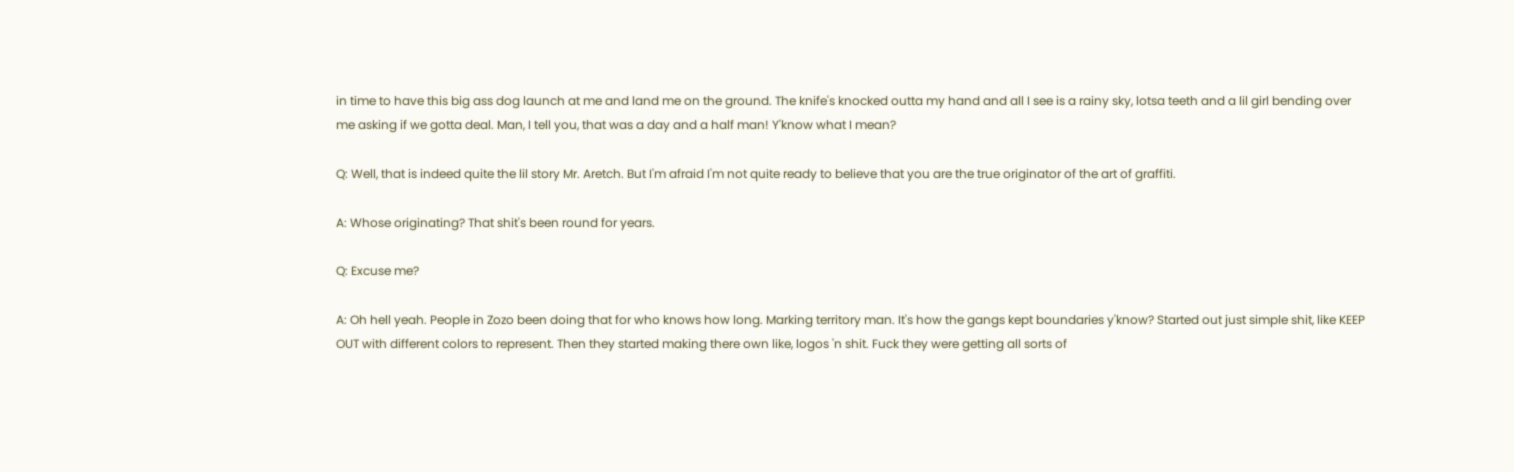in time to have this big ass dog launch at me and land me on the ground. The knife's knocked outta my hand and all I see is a rainy sky, lotsa teeth and a lil girl bending over me asking if we gotta deal. Man, I tell you, that was a day and a half man! Y'know what I mean?

Q: Well, that is indeed quite the lil story Mr. Aretch. But I'm afraid I'm not quite ready to believe that you are the true originator of the art of graffiti.

A: Whose originating? That shit's been round for years.

Q: Excuse me?

A: Oh hell yeah. People in Zozo been doing that for who knows how long. Marking territory man. It's how the gangs kept boundaries y'know? Started out just simple shit, like KEEP OUT with different colors to represent. Then they started making there own like, logos 'n shit. Fuck they were getting all sorts of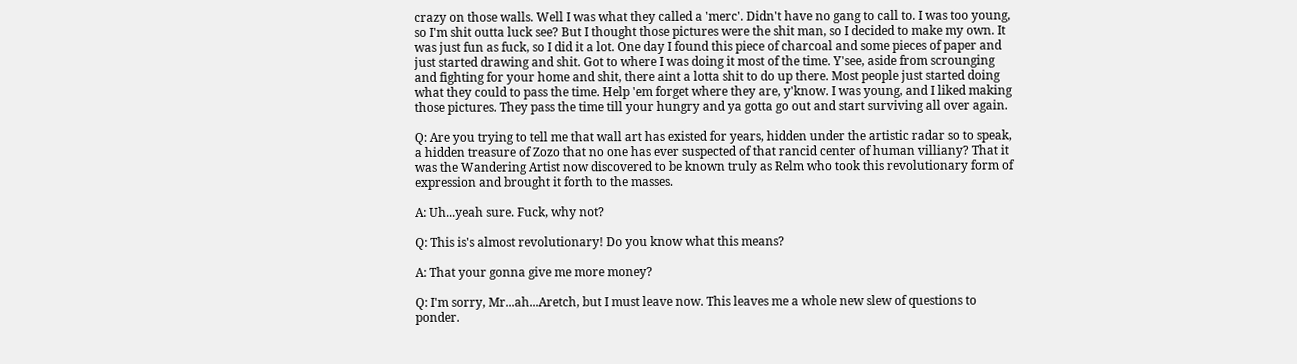crazy on those walls. Well I was what they called a 'merc'. Didn't have no gang to call to. I was too young, so I'm shit outta luck see? But I thought those pictures were the shit man, so I decided to make my own. It was just fun as fuck, so I did it a lot. One day I found this piece of charcoal and some pieces of paper and just started drawing and shit. Got to where I was doing it most of the time. Y'see, aside from scrounging and fighting for your home and shit, there aint a lotta shit to do up there. Most people just started doing what they could to pass the time. Help 'em forget where they are, y'know. I was young, and I liked making those pictures. They pass the time till your hungry and ya gotta go out and start surviving all over again.

Q: Are you trying to tell me that wall art has existed for years, hidden under the artistic radar so to speak, a hidden treasure of Zozo that no one has ever suspected of that rancid center of human villiany? That it was the Wandering Artist now discovered to be known truly as Relm who took this revolutionary form of expression and brought it forth to the masses.

A: Uh...yeah sure. Fuck, why not?

Q: This is's almost revolutionary! Do you know what this means?

A: That your gonna give me more money?

Q: I'm sorry, Mr...ah...Aretch, but I must leave now. This leaves me a whole new slew of questions to ponder.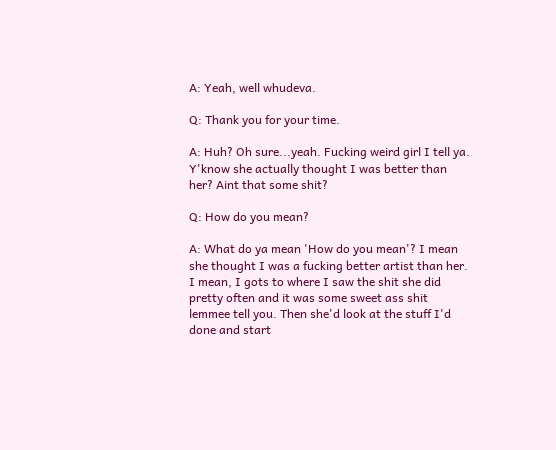A: Yeah, well whudeva.

Q: Thank you for your time.

A: Huh? Oh sure...yeah. Fucking weird girl I tell ya. Y'know she actually thought I was better than her? Aint that some shit?

Q: How do you mean?

A: What do ya mean 'How do you mean'? I mean she thought I was a fucking better artist than her. I mean, I gots to where I saw the shit she did pretty often and it was some sweet ass shit lemmee tell you. Then she'd look at the stuff I'd done and start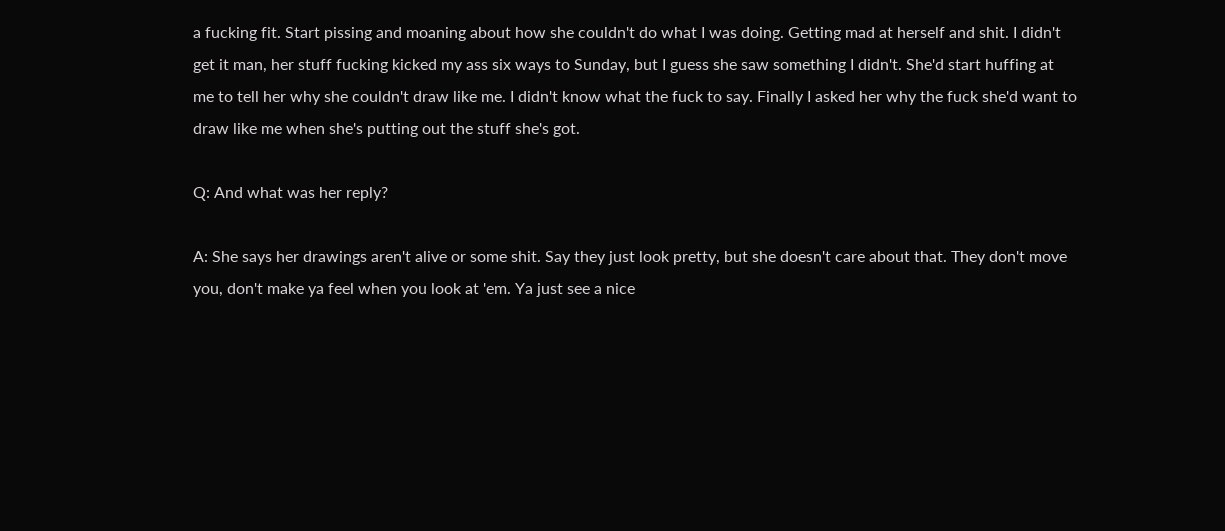a fucking fit. Start pissing and moaning about how she couldn't do what I was doing. Getting mad at herself and shit. I didn't get it man, her stuff fucking kicked my ass six ways to Sunday, but I guess she saw something I didn't. She'd start huffing at me to tell her why she couldn't draw like me. I didn't know what the fuck to say. Finally I asked her why the fuck she'd want to draw like me when she's putting out the stuff she's got.

Q: And what was her reply?

A: She says her drawings aren't alive or some shit. Say they just look pretty, but she doesn't care about that. They don't move you, don't make ya feel when you look at 'em. Ya just see a nice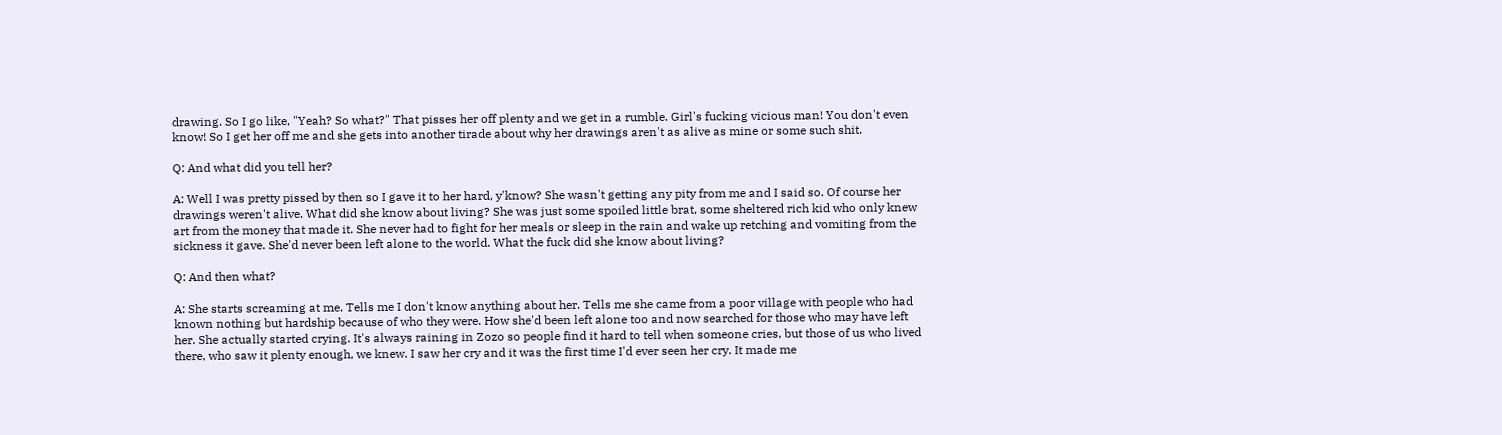drawing. So I go like, "Yeah? So what?" That pisses her off plenty and we get in a rumble. Girl's fucking vicious man! You don't even know! So I get her off me and she gets into another tirade about why her drawings aren't as alive as mine or some such shit.

Q: And what did you tell her?

A: Well I was pretty pissed by then so I gave it to her hard, y'know? She wasn't getting any pity from me and I said so. Of course her drawings weren't alive. What did she know about living? She was just some spoiled little brat, some sheltered rich kid who only knew art from the money that made it. She never had to fight for her meals or sleep in the rain and wake up retching and vomiting from the sickness it gave. She'd never been left alone to the world. What the fuck did she know about living?

Q: And then what?

A: She starts screaming at me. Tells me I don't know anything about her. Tells me she came from a poor village with people who had known nothing but hardship because of who they were. How she'd been left alone too and now searched for those who may have left her. She actually started crying. It's always raining in Zozo so people find it hard to tell when someone cries, but those of us who lived there, who saw it plenty enough, we knew. I saw her cry and it was the first time I'd ever seen her cry. It made me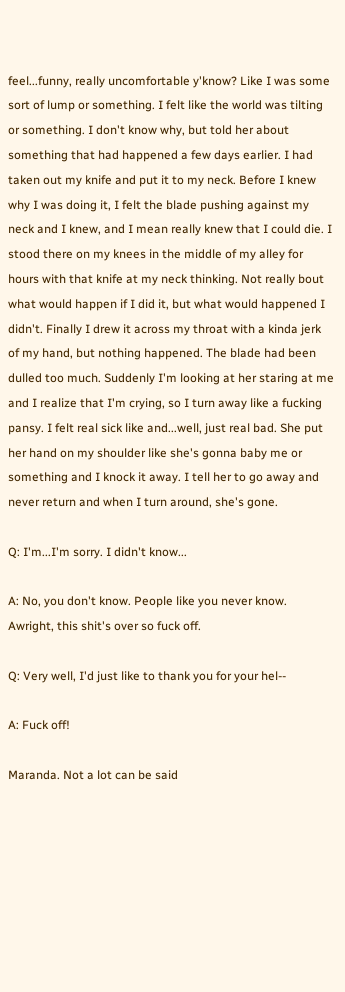feel...funny, really uncomfortable y'know? Like I was some sort of lump or something. I felt like the world was tilting or something. I don't know why, but told her about something that had happened a few days earlier. I had taken out my knife and put it to my neck. Before I knew why I was doing it, I felt the blade pushing against my neck and I knew, and I mean really knew that I could die. I stood there on my knees in the middle of my alley for hours with that knife at my neck thinking. Not really bout what would happen if I did it, but what would happened I didn't. Finally I drew it across my throat with a kinda jerk of my hand, but nothing happened. The blade had been dulled too much. Suddenly I'm looking at her staring at me and I realize that I'm crying, so I turn away like a fucking pansy. I felt real sick like and...well, just real bad. She put her hand on my shoulder like she's gonna baby me or something and I knock it away. I tell her to go away and never return and when I turn around, she's gone.

Q: I'm...I'm sorry. I didn't know...

A: No, you don't know. People like you never know. Awright, this shit's over so fuck off.

Q: Very well, I'd just like to thank you for your hel--

A: Fuck off!

Maranda. Not a lot can be said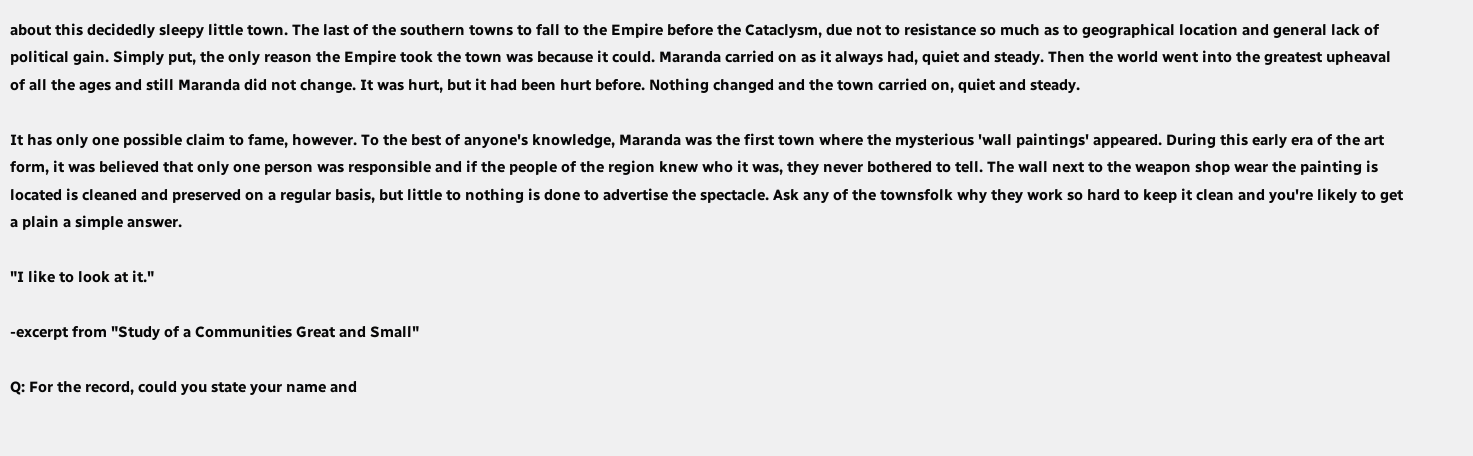about this decidedly sleepy little town. The last of the southern towns to fall to the Empire before the Cataclysm, due not to resistance so much as to geographical location and general lack of political gain. Simply put, the only reason the Empire took the town was because it could. Maranda carried on as it always had, quiet and steady. Then the world went into the greatest upheaval of all the ages and still Maranda did not change. It was hurt, but it had been hurt before. Nothing changed and the town carried on, quiet and steady.

It has only one possible claim to fame, however. To the best of anyone's knowledge, Maranda was the first town where the mysterious 'wall paintings' appeared. During this early era of the art form, it was believed that only one person was responsible and if the people of the region knew who it was, they never bothered to tell. The wall next to the weapon shop wear the painting is located is cleaned and preserved on a regular basis, but little to nothing is done to advertise the spectacle. Ask any of the townsfolk why they work so hard to keep it clean and you're likely to get a plain a simple answer.

"I like to look at it."

-excerpt from "Study of a Communities Great and Small"

Q: For the record, could you state your name and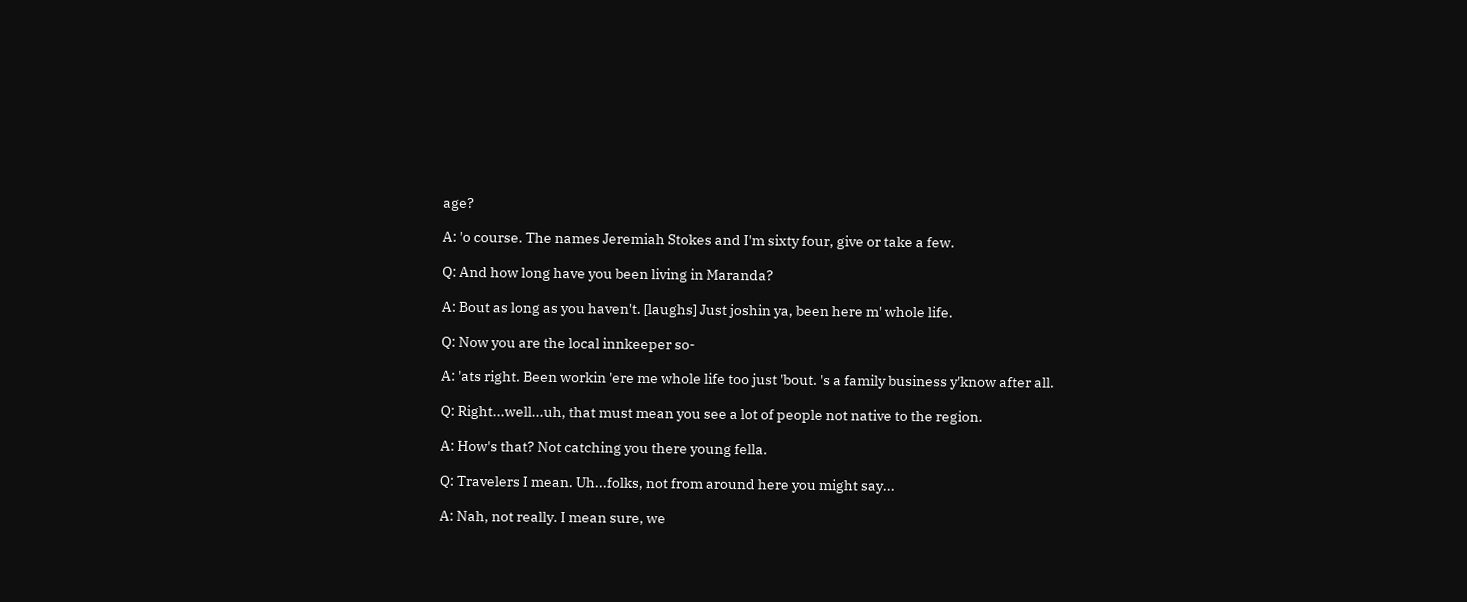age?

A: 'o course. The names Jeremiah Stokes and I'm sixty four, give or take a few.

Q: And how long have you been living in Maranda?

A: Bout as long as you haven't. [laughs] Just joshin ya, been here m' whole life.

Q: Now you are the local innkeeper so-

A: 'ats right. Been workin 'ere me whole life too just 'bout. 's a family business y'know after all.

Q: Right...well...uh, that must mean you see a lot of people not native to the region.

A: How's that? Not catching you there young fella.

Q: Travelers I mean. Uh...folks, not from around here you might say...

A: Nah, not really. I mean sure, we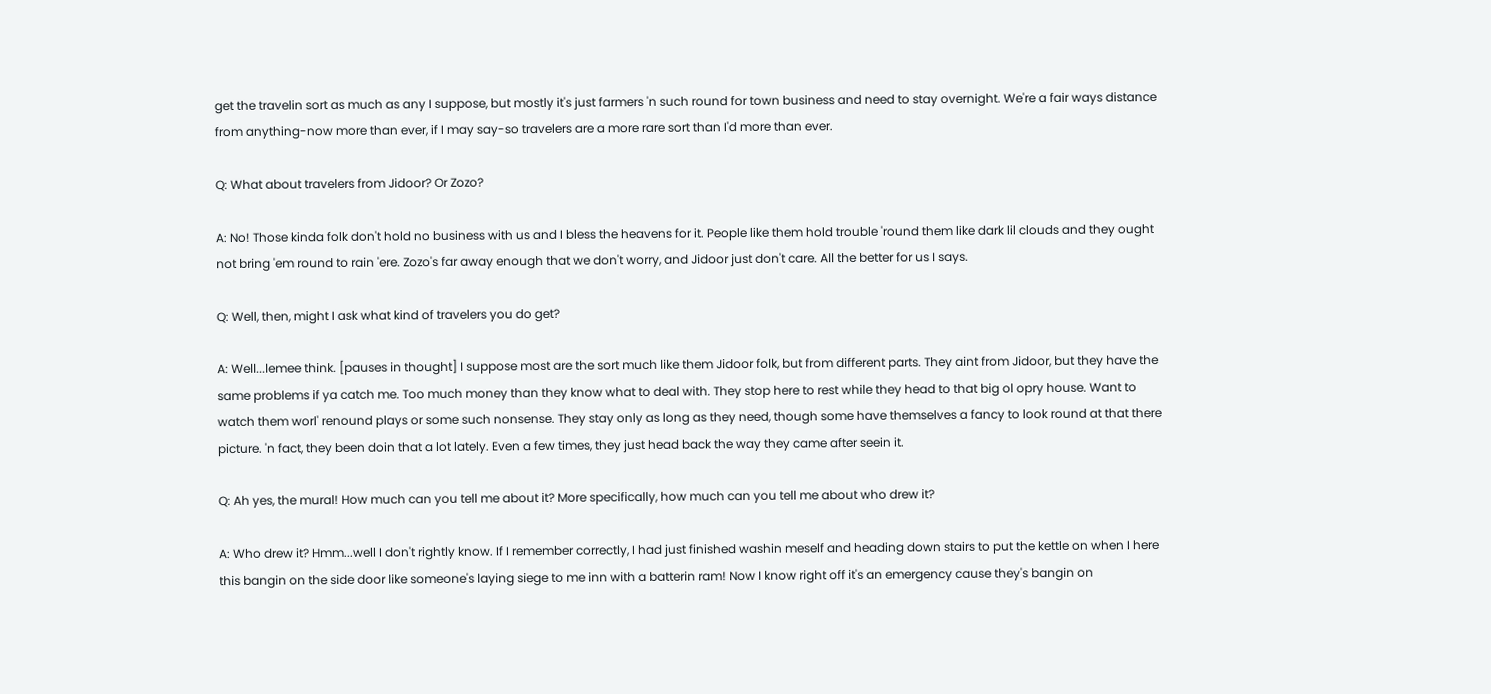get the travelin sort as much as any I suppose, but mostly it's just farmers 'n such round for town business and need to stay overnight. We're a fair ways distance from anything-now more than ever, if I may say-so travelers are a more rare sort than I'd more than ever.

Q: What about travelers from Jidoor? Or Zozo?

A: No! Those kinda folk don't hold no business with us and I bless the heavens for it. People like them hold trouble 'round them like dark lil clouds and they ought not bring 'em round to rain 'ere. Zozo's far away enough that we don't worry, and Jidoor just don't care. All the better for us I says.

Q: Well, then, might I ask what kind of travelers you do get?

A: Well...lemee think. [pauses in thought] I suppose most are the sort much like them Jidoor folk, but from different parts. They aint from Jidoor, but they have the same problems if ya catch me. Too much money than they know what to deal with. They stop here to rest while they head to that big ol opry house. Want to watch them worl' renound plays or some such nonsense. They stay only as long as they need, though some have themselves a fancy to look round at that there picture. 'n fact, they been doin that a lot lately. Even a few times, they just head back the way they came after seein it.

Q: Ah yes, the mural! How much can you tell me about it? More specifically, how much can you tell me about who drew it?

A: Who drew it? Hmm...well I don't rightly know. If I remember correctly, I had just finished washin meself and heading down stairs to put the kettle on when I here this bangin on the side door like someone's laying siege to me inn with a batterin ram! Now I know right off it's an emergency cause they's bangin on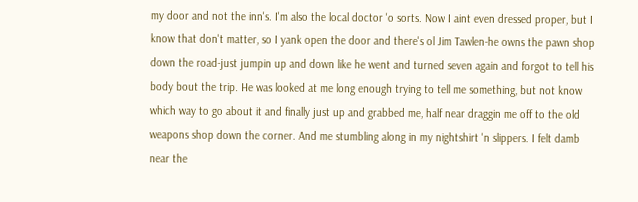my door and not the inn's. I'm also the local doctor 'o sorts. Now I aint even dressed proper, but I know that don't matter, so I yank open the door and there's ol Jim Tawlen-he owns the pawn shop down the road-just jumpin up and down like he went and turned seven again and forgot to tell his body bout the trip. He was looked at me long enough trying to tell me something, but not know which way to go about it and finally just up and grabbed me, half near draggin me off to the old weapons shop down the corner. And me stumbling along in my nightshirt 'n slippers. I felt damb near the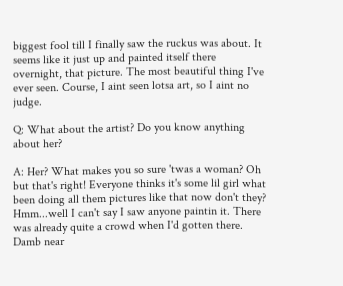biggest fool till I finally saw the ruckus was about. It seems like it just up and painted itself there overnight, that picture. The most beautiful thing I've ever seen. Course, I aint seen lotsa art, so I aint no judge.

Q: What about the artist? Do you know anything about her?

A: Her? What makes you so sure 'twas a woman? Oh but that's right! Everyone thinks it's some lil girl what been doing all them pictures like that now don't they? Hmm...well I can't say I saw anyone paintin it. There was already quite a crowd when I'd gotten there. Damb near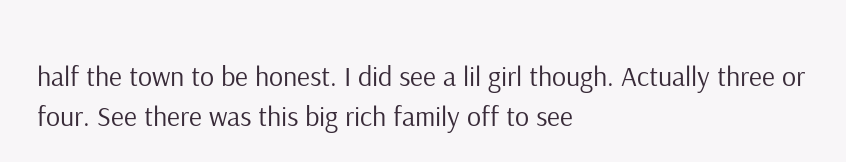half the town to be honest. I did see a lil girl though. Actually three or four. See there was this big rich family off to see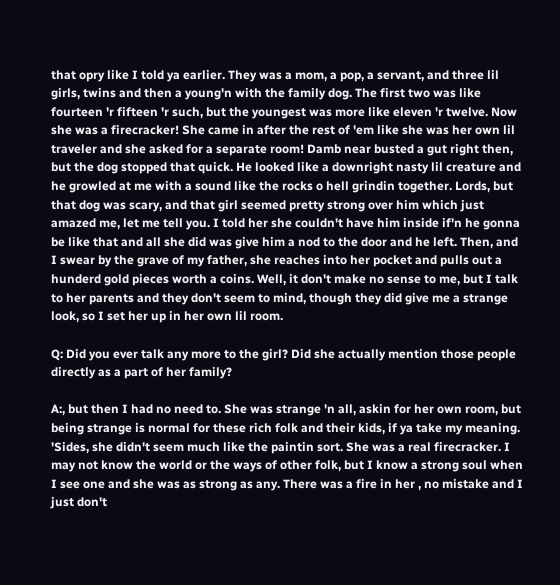that opry like I told ya earlier. They was a mom, a pop, a servant, and three lil girls, twins and then a young'n with the family dog. The first two was like fourteen 'r fifteen 'r such, but the youngest was more like eleven 'r twelve. Now she was a firecracker! She came in after the rest of 'em like she was her own lil traveler and she asked for a separate room! Damb near busted a gut right then, but the dog stopped that quick. He looked like a downright nasty lil creature and he growled at me with a sound like the rocks o hell grindin together. Lords, but that dog was scary, and that girl seemed pretty strong over him which just amazed me, let me tell you. I told her she couldn't have him inside if'n he gonna be like that and all she did was give him a nod to the door and he left. Then, and I swear by the grave of my father, she reaches into her pocket and pulls out a hunderd gold pieces worth a coins. Well, it don't make no sense to me, but I talk to her parents and they don't seem to mind, though they did give me a strange look, so I set her up in her own lil room.

Q: Did you ever talk any more to the girl? Did she actually mention those people directly as a part of her family?

A:, but then I had no need to. She was strange 'n all, askin for her own room, but being strange is normal for these rich folk and their kids, if ya take my meaning. 'Sides, she didn't seem much like the paintin sort. She was a real firecracker. I may not know the world or the ways of other folk, but I know a strong soul when I see one and she was as strong as any. There was a fire in her , no mistake and I just don't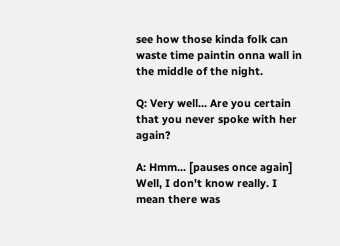see how those kinda folk can waste time paintin onna wall in the middle of the night.

Q: Very well... Are you certain that you never spoke with her again?

A: Hmm... [pauses once again] Well, I don't know really. I mean there was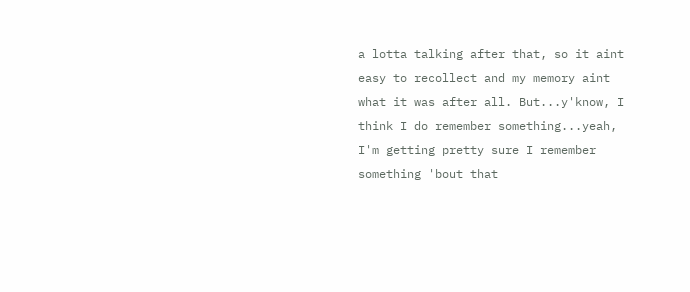a lotta talking after that, so it aint easy to recollect and my memory aint what it was after all. But...y'know, I think I do remember something...yeah, I'm getting pretty sure I remember something 'bout that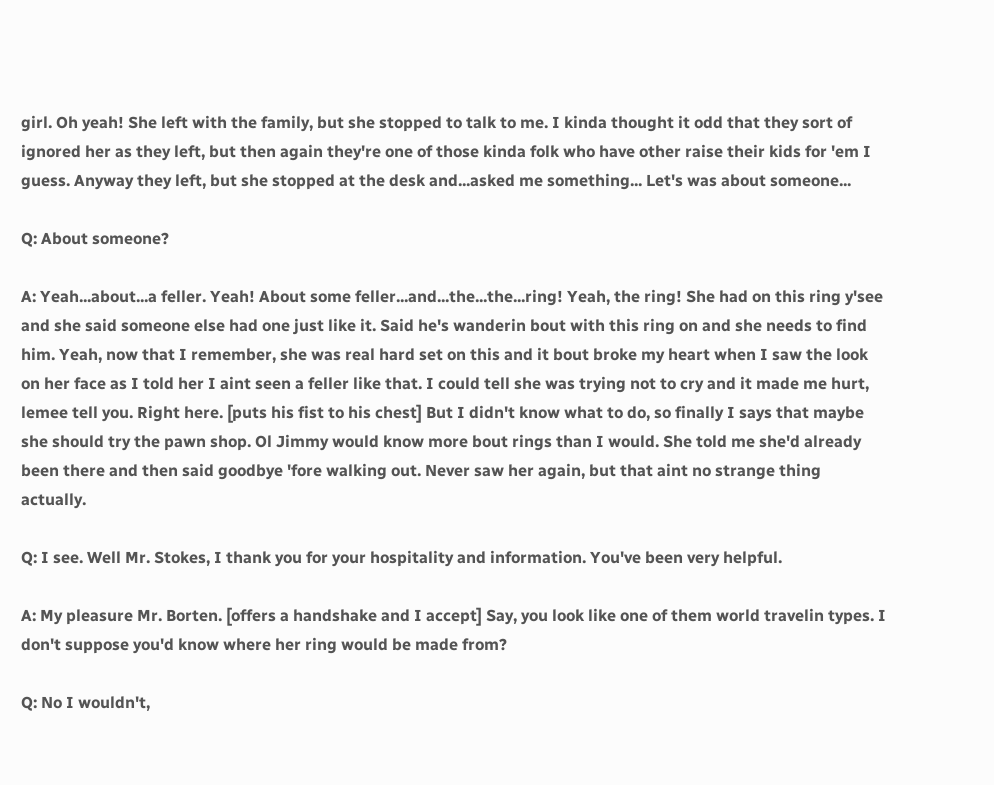girl. Oh yeah! She left with the family, but she stopped to talk to me. I kinda thought it odd that they sort of ignored her as they left, but then again they're one of those kinda folk who have other raise their kids for 'em I guess. Anyway they left, but she stopped at the desk and...asked me something... Let's was about someone...

Q: About someone?

A: Yeah...about...a feller. Yeah! About some feller...and...the...the...ring! Yeah, the ring! She had on this ring y'see and she said someone else had one just like it. Said he's wanderin bout with this ring on and she needs to find him. Yeah, now that I remember, she was real hard set on this and it bout broke my heart when I saw the look on her face as I told her I aint seen a feller like that. I could tell she was trying not to cry and it made me hurt, lemee tell you. Right here. [puts his fist to his chest] But I didn't know what to do, so finally I says that maybe she should try the pawn shop. Ol Jimmy would know more bout rings than I would. She told me she'd already been there and then said goodbye 'fore walking out. Never saw her again, but that aint no strange thing actually.

Q: I see. Well Mr. Stokes, I thank you for your hospitality and information. You've been very helpful.

A: My pleasure Mr. Borten. [offers a handshake and I accept] Say, you look like one of them world travelin types. I don't suppose you'd know where her ring would be made from?

Q: No I wouldn't,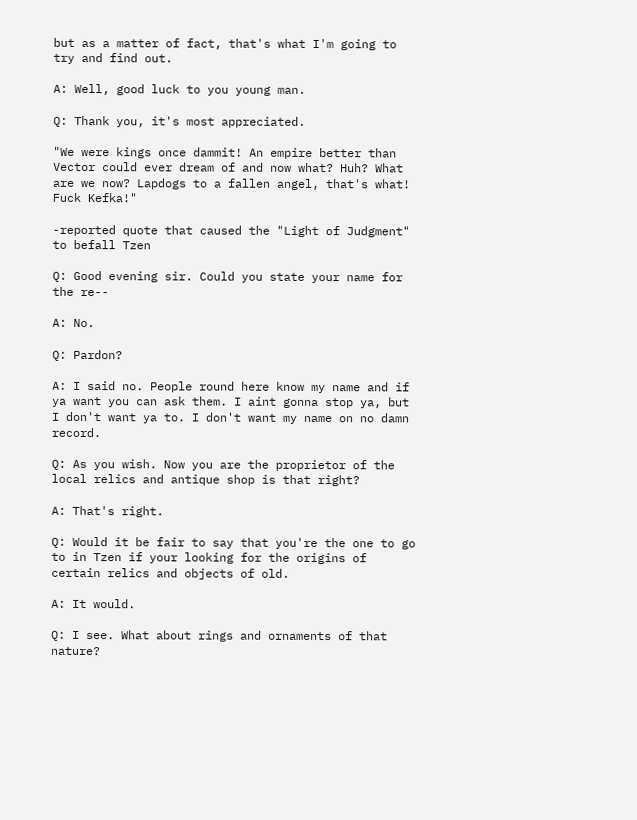but as a matter of fact, that's what I'm going to try and find out.

A: Well, good luck to you young man.

Q: Thank you, it's most appreciated.

"We were kings once dammit! An empire better than Vector could ever dream of and now what? Huh? What are we now? Lapdogs to a fallen angel, that's what! Fuck Kefka!"

-reported quote that caused the "Light of Judgment" to befall Tzen

Q: Good evening sir. Could you state your name for the re--

A: No.

Q: Pardon?

A: I said no. People round here know my name and if ya want you can ask them. I aint gonna stop ya, but I don't want ya to. I don't want my name on no damn record.

Q: As you wish. Now you are the proprietor of the local relics and antique shop is that right?

A: That's right.

Q: Would it be fair to say that you're the one to go to in Tzen if your looking for the origins of certain relics and objects of old.

A: It would.

Q: I see. What about rings and ornaments of that nature?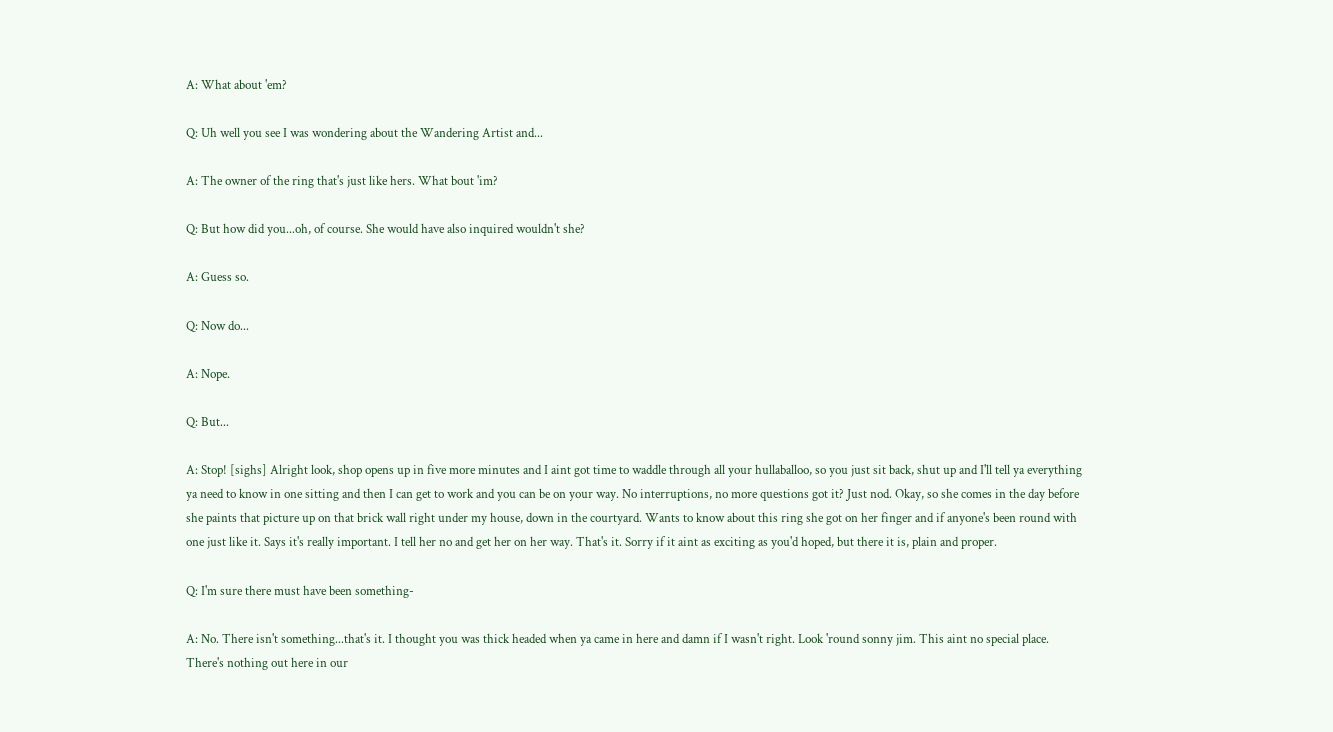A: What about 'em?

Q: Uh well you see I was wondering about the Wandering Artist and...

A: The owner of the ring that's just like hers. What bout 'im?

Q: But how did you...oh, of course. She would have also inquired wouldn't she?

A: Guess so.

Q: Now do...

A: Nope.

Q: But...

A: Stop! [sighs] Alright look, shop opens up in five more minutes and I aint got time to waddle through all your hullaballoo, so you just sit back, shut up and I'll tell ya everything ya need to know in one sitting and then I can get to work and you can be on your way. No interruptions, no more questions got it? Just nod. Okay, so she comes in the day before she paints that picture up on that brick wall right under my house, down in the courtyard. Wants to know about this ring she got on her finger and if anyone's been round with one just like it. Says it's really important. I tell her no and get her on her way. That's it. Sorry if it aint as exciting as you'd hoped, but there it is, plain and proper.

Q: I'm sure there must have been something-

A: No. There isn't something...that's it. I thought you was thick headed when ya came in here and damn if I wasn't right. Look 'round sonny jim. This aint no special place. There's nothing out here in our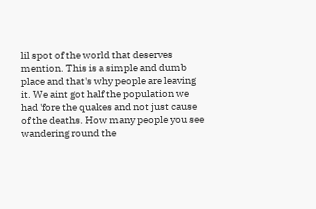lil spot of the world that deserves mention. This is a simple and dumb place and that's why people are leaving it. We aint got half the population we had 'fore the quakes and not just cause of the deaths. How many people you see wandering round the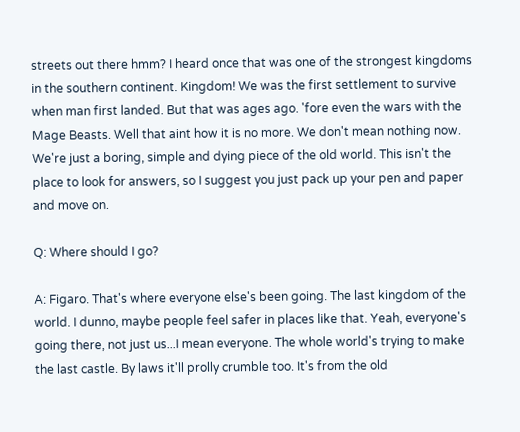streets out there hmm? I heard once that was one of the strongest kingdoms in the southern continent. Kingdom! We was the first settlement to survive when man first landed. But that was ages ago. 'fore even the wars with the Mage Beasts. Well that aint how it is no more. We don't mean nothing now. We're just a boring, simple and dying piece of the old world. This isn't the place to look for answers, so I suggest you just pack up your pen and paper and move on.

Q: Where should I go?

A: Figaro. That's where everyone else's been going. The last kingdom of the world. I dunno, maybe people feel safer in places like that. Yeah, everyone's going there, not just us...I mean everyone. The whole world's trying to make the last castle. By laws it'll prolly crumble too. It's from the old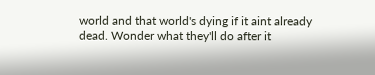world and that world's dying if it aint already dead. Wonder what they'll do after it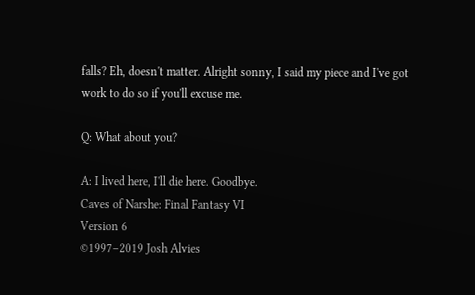falls? Eh, doesn't matter. Alright sonny, I said my piece and I've got work to do so if you'll excuse me.

Q: What about you?

A: I lived here, I'll die here. Goodbye.
Caves of Narshe: Final Fantasy VI
Version 6
©1997–2019 Josh Alvies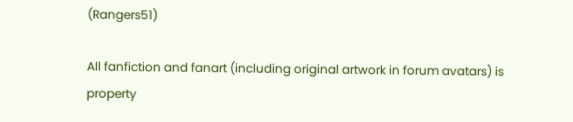(Rangers51)

All fanfiction and fanart (including original artwork in forum avatars) is property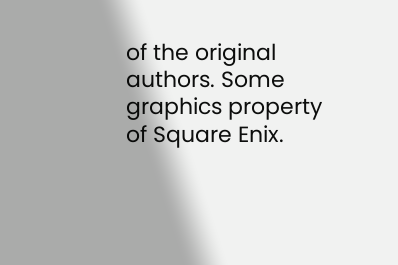of the original authors. Some graphics property of Square Enix.